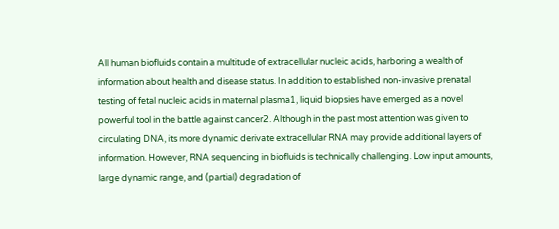All human biofluids contain a multitude of extracellular nucleic acids, harboring a wealth of information about health and disease status. In addition to established non-invasive prenatal testing of fetal nucleic acids in maternal plasma1, liquid biopsies have emerged as a novel powerful tool in the battle against cancer2. Although in the past most attention was given to circulating DNA, its more dynamic derivate extracellular RNA may provide additional layers of information. However, RNA sequencing in biofluids is technically challenging. Low input amounts, large dynamic range, and (partial) degradation of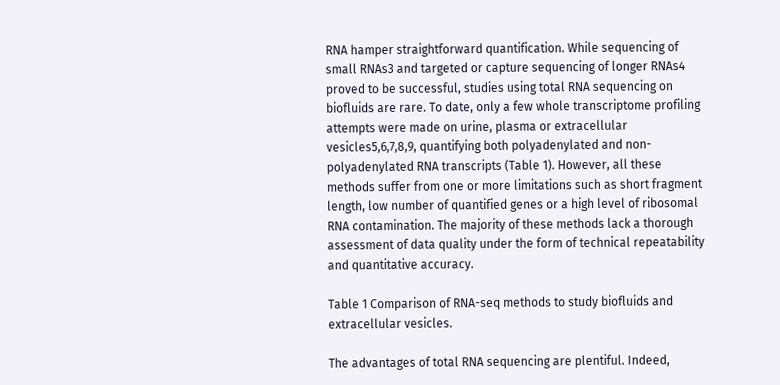RNA hamper straightforward quantification. While sequencing of small RNAs3 and targeted or capture sequencing of longer RNAs4 proved to be successful, studies using total RNA sequencing on biofluids are rare. To date, only a few whole transcriptome profiling attempts were made on urine, plasma or extracellular vesicles5,6,7,8,9, quantifying both polyadenylated and non-polyadenylated RNA transcripts (Table 1). However, all these methods suffer from one or more limitations such as short fragment length, low number of quantified genes or a high level of ribosomal RNA contamination. The majority of these methods lack a thorough assessment of data quality under the form of technical repeatability and quantitative accuracy.

Table 1 Comparison of RNA-seq methods to study biofluids and extracellular vesicles.

The advantages of total RNA sequencing are plentiful. Indeed,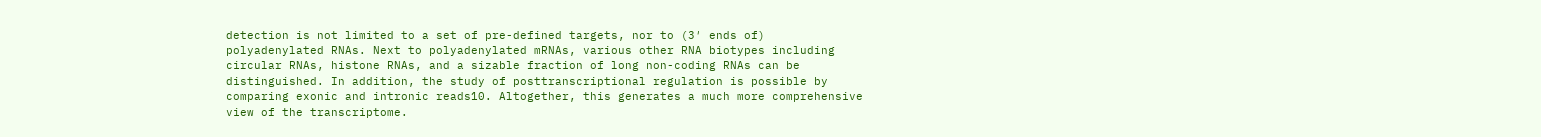detection is not limited to a set of pre-defined targets, nor to (3′ ends of) polyadenylated RNAs. Next to polyadenylated mRNAs, various other RNA biotypes including circular RNAs, histone RNAs, and a sizable fraction of long non-coding RNAs can be distinguished. In addition, the study of posttranscriptional regulation is possible by comparing exonic and intronic reads10. Altogether, this generates a much more comprehensive view of the transcriptome.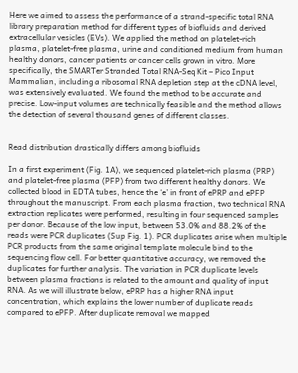Here we aimed to assess the performance of a strand-specific total RNA library preparation method for different types of biofluids and derived extracellular vesicles (EVs). We applied the method on platelet-rich plasma, platelet-free plasma, urine and conditioned medium from human healthy donors, cancer patients or cancer cells grown in vitro. More specifically, the SMARTer Stranded Total RNA-Seq Kit – Pico Input Mammalian, including a ribosomal RNA depletion step at the cDNA level, was extensively evaluated. We found the method to be accurate and precise. Low-input volumes are technically feasible and the method allows the detection of several thousand genes of different classes.


Read distribution drastically differs among biofluids

In a first experiment (Fig. 1A), we sequenced platelet-rich plasma (PRP) and platelet-free plasma (PFP) from two different healthy donors. We collected blood in EDTA tubes, hence the ‘e’ in front of ePRP and ePFP throughout the manuscript. From each plasma fraction, two technical RNA extraction replicates were performed, resulting in four sequenced samples per donor. Because of the low input, between 53.0% and 88.2% of the reads were PCR duplicates (Sup Fig. 1). PCR duplicates arise when multiple PCR products from the same original template molecule bind to the sequencing flow cell. For better quantitative accuracy, we removed the duplicates for further analysis. The variation in PCR duplicate levels between plasma fractions is related to the amount and quality of input RNA. As we will illustrate below, ePRP has a higher RNA input concentration, which explains the lower number of duplicate reads compared to ePFP. After duplicate removal we mapped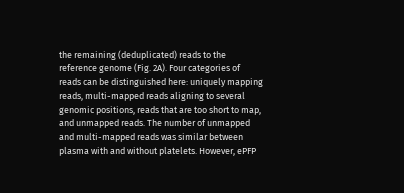the remaining (deduplicated) reads to the reference genome (Fig. 2A). Four categories of reads can be distinguished here: uniquely mapping reads, multi-mapped reads aligning to several genomic positions, reads that are too short to map, and unmapped reads. The number of unmapped and multi-mapped reads was similar between plasma with and without platelets. However, ePFP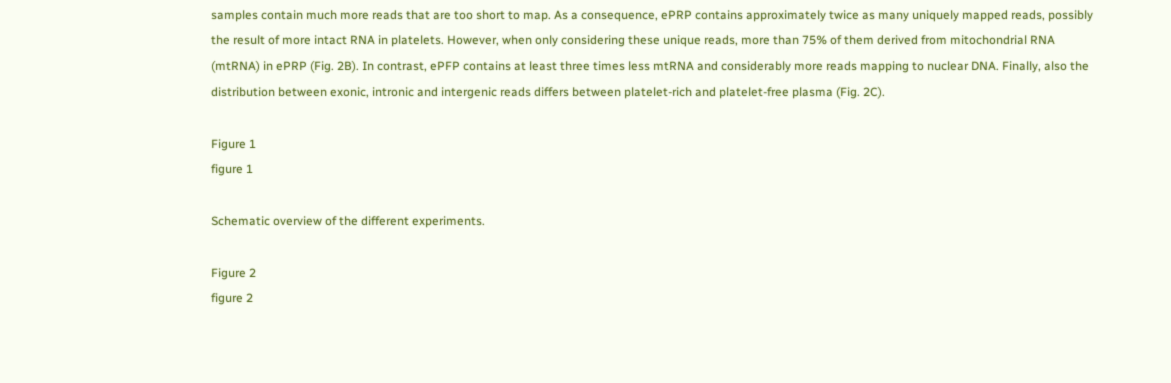samples contain much more reads that are too short to map. As a consequence, ePRP contains approximately twice as many uniquely mapped reads, possibly the result of more intact RNA in platelets. However, when only considering these unique reads, more than 75% of them derived from mitochondrial RNA (mtRNA) in ePRP (Fig. 2B). In contrast, ePFP contains at least three times less mtRNA and considerably more reads mapping to nuclear DNA. Finally, also the distribution between exonic, intronic and intergenic reads differs between platelet-rich and platelet-free plasma (Fig. 2C).

Figure 1
figure 1

Schematic overview of the different experiments.

Figure 2
figure 2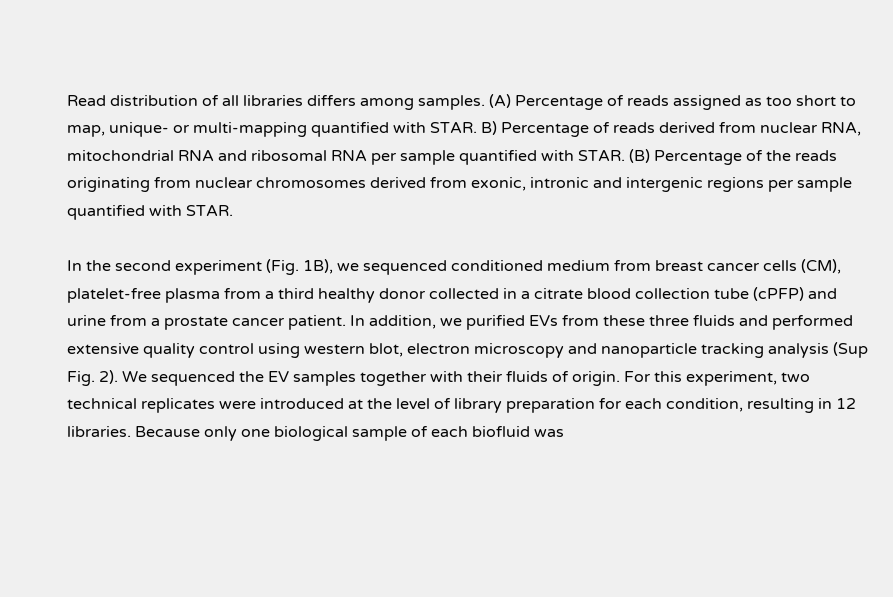Read distribution of all libraries differs among samples. (A) Percentage of reads assigned as too short to map, unique- or multi-mapping quantified with STAR. B) Percentage of reads derived from nuclear RNA, mitochondrial RNA and ribosomal RNA per sample quantified with STAR. (B) Percentage of the reads originating from nuclear chromosomes derived from exonic, intronic and intergenic regions per sample quantified with STAR.

In the second experiment (Fig. 1B), we sequenced conditioned medium from breast cancer cells (CM), platelet-free plasma from a third healthy donor collected in a citrate blood collection tube (cPFP) and urine from a prostate cancer patient. In addition, we purified EVs from these three fluids and performed extensive quality control using western blot, electron microscopy and nanoparticle tracking analysis (Sup Fig. 2). We sequenced the EV samples together with their fluids of origin. For this experiment, two technical replicates were introduced at the level of library preparation for each condition, resulting in 12 libraries. Because only one biological sample of each biofluid was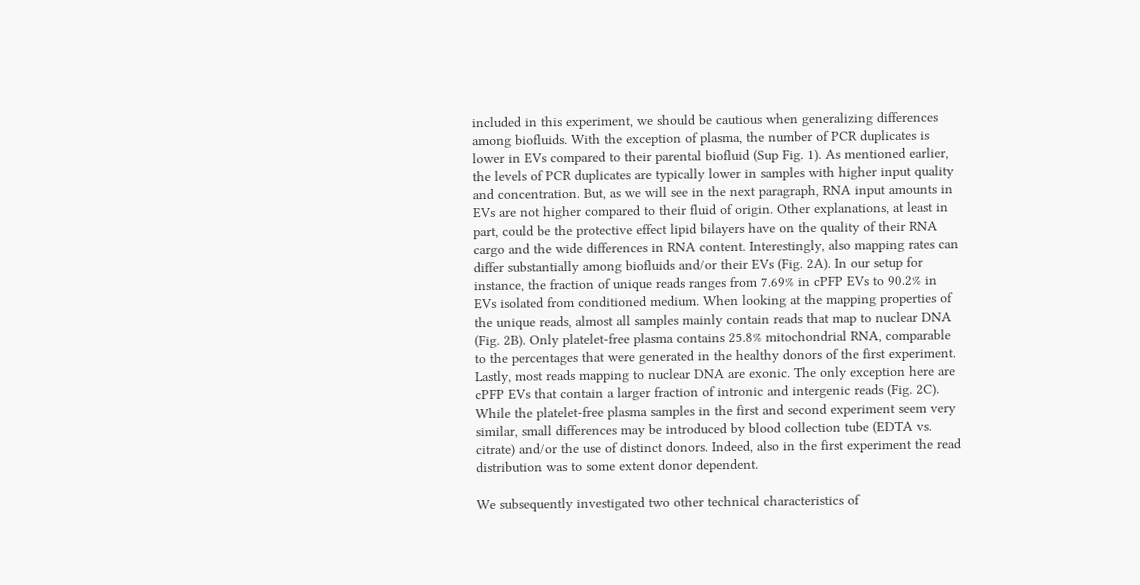included in this experiment, we should be cautious when generalizing differences among biofluids. With the exception of plasma, the number of PCR duplicates is lower in EVs compared to their parental biofluid (Sup Fig. 1). As mentioned earlier, the levels of PCR duplicates are typically lower in samples with higher input quality and concentration. But, as we will see in the next paragraph, RNA input amounts in EVs are not higher compared to their fluid of origin. Other explanations, at least in part, could be the protective effect lipid bilayers have on the quality of their RNA cargo and the wide differences in RNA content. Interestingly, also mapping rates can differ substantially among biofluids and/or their EVs (Fig. 2A). In our setup for instance, the fraction of unique reads ranges from 7.69% in cPFP EVs to 90.2% in EVs isolated from conditioned medium. When looking at the mapping properties of the unique reads, almost all samples mainly contain reads that map to nuclear DNA (Fig. 2B). Only platelet-free plasma contains 25.8% mitochondrial RNA, comparable to the percentages that were generated in the healthy donors of the first experiment. Lastly, most reads mapping to nuclear DNA are exonic. The only exception here are cPFP EVs that contain a larger fraction of intronic and intergenic reads (Fig. 2C). While the platelet-free plasma samples in the first and second experiment seem very similar, small differences may be introduced by blood collection tube (EDTA vs. citrate) and/or the use of distinct donors. Indeed, also in the first experiment the read distribution was to some extent donor dependent.

We subsequently investigated two other technical characteristics of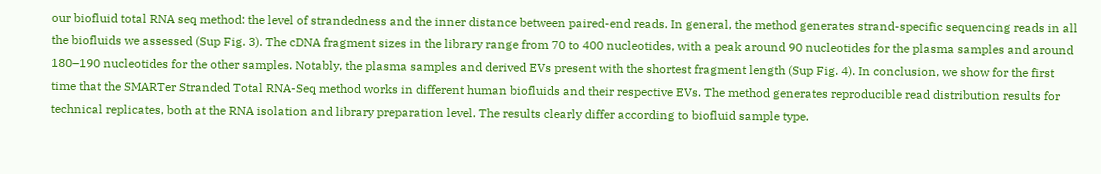our biofluid total RNA seq method: the level of strandedness and the inner distance between paired-end reads. In general, the method generates strand-specific sequencing reads in all the biofluids we assessed (Sup Fig. 3). The cDNA fragment sizes in the library range from 70 to 400 nucleotides, with a peak around 90 nucleotides for the plasma samples and around 180–190 nucleotides for the other samples. Notably, the plasma samples and derived EVs present with the shortest fragment length (Sup Fig. 4). In conclusion, we show for the first time that the SMARTer Stranded Total RNA-Seq method works in different human biofluids and their respective EVs. The method generates reproducible read distribution results for technical replicates, both at the RNA isolation and library preparation level. The results clearly differ according to biofluid sample type.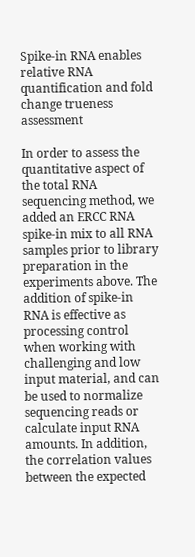Spike-in RNA enables relative RNA quantification and fold change trueness assessment

In order to assess the quantitative aspect of the total RNA sequencing method, we added an ERCC RNA spike-in mix to all RNA samples prior to library preparation in the experiments above. The addition of spike-in RNA is effective as processing control when working with challenging and low input material, and can be used to normalize sequencing reads or calculate input RNA amounts. In addition, the correlation values between the expected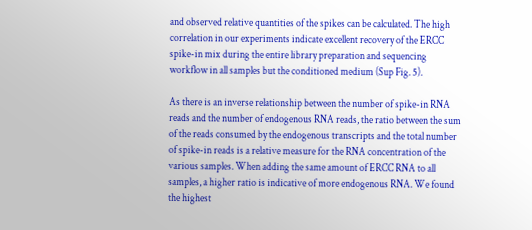and observed relative quantities of the spikes can be calculated. The high correlation in our experiments indicate excellent recovery of the ERCC spike-in mix during the entire library preparation and sequencing workflow in all samples but the conditioned medium (Sup Fig. 5).

As there is an inverse relationship between the number of spike-in RNA reads and the number of endogenous RNA reads, the ratio between the sum of the reads consumed by the endogenous transcripts and the total number of spike-in reads is a relative measure for the RNA concentration of the various samples. When adding the same amount of ERCC RNA to all samples, a higher ratio is indicative of more endogenous RNA. We found the highest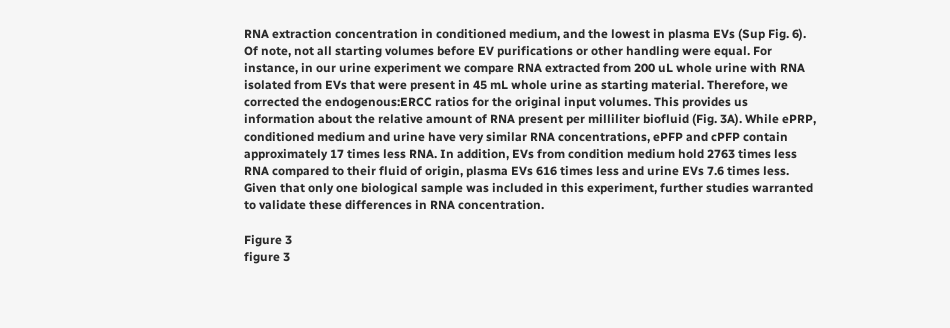RNA extraction concentration in conditioned medium, and the lowest in plasma EVs (Sup Fig. 6). Of note, not all starting volumes before EV purifications or other handling were equal. For instance, in our urine experiment we compare RNA extracted from 200 uL whole urine with RNA isolated from EVs that were present in 45 mL whole urine as starting material. Therefore, we corrected the endogenous:ERCC ratios for the original input volumes. This provides us information about the relative amount of RNA present per milliliter biofluid (Fig. 3A). While ePRP, conditioned medium and urine have very similar RNA concentrations, ePFP and cPFP contain approximately 17 times less RNA. In addition, EVs from condition medium hold 2763 times less RNA compared to their fluid of origin, plasma EVs 616 times less and urine EVs 7.6 times less. Given that only one biological sample was included in this experiment, further studies warranted to validate these differences in RNA concentration.

Figure 3
figure 3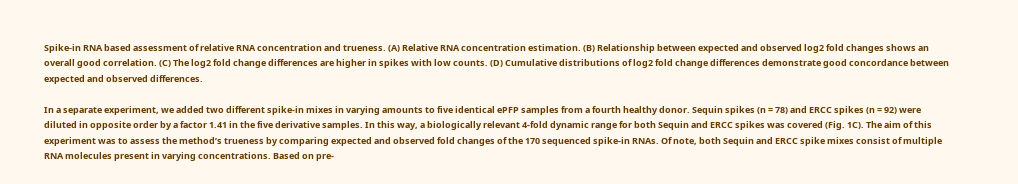Spike-in RNA based assessment of relative RNA concentration and trueness. (A) Relative RNA concentration estimation. (B) Relationship between expected and observed log2 fold changes shows an overall good correlation. (C) The log2 fold change differences are higher in spikes with low counts. (D) Cumulative distributions of log2 fold change differences demonstrate good concordance between expected and observed differences.

In a separate experiment, we added two different spike-in mixes in varying amounts to five identical ePFP samples from a fourth healthy donor. Sequin spikes (n = 78) and ERCC spikes (n = 92) were diluted in opposite order by a factor 1.41 in the five derivative samples. In this way, a biologically relevant 4-fold dynamic range for both Sequin and ERCC spikes was covered (Fig. 1C). The aim of this experiment was to assess the method’s trueness by comparing expected and observed fold changes of the 170 sequenced spike-in RNAs. Of note, both Sequin and ERCC spike mixes consist of multiple RNA molecules present in varying concentrations. Based on pre-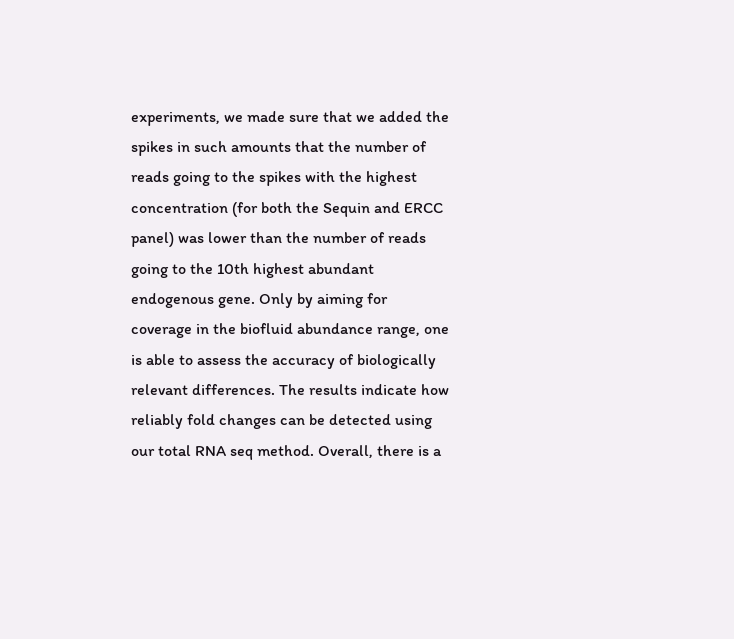experiments, we made sure that we added the spikes in such amounts that the number of reads going to the spikes with the highest concentration (for both the Sequin and ERCC panel) was lower than the number of reads going to the 10th highest abundant endogenous gene. Only by aiming for coverage in the biofluid abundance range, one is able to assess the accuracy of biologically relevant differences. The results indicate how reliably fold changes can be detected using our total RNA seq method. Overall, there is a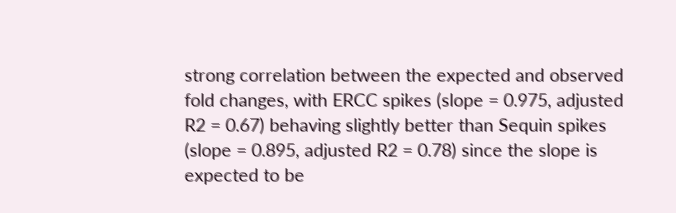strong correlation between the expected and observed fold changes, with ERCC spikes (slope = 0.975, adjusted R2 = 0.67) behaving slightly better than Sequin spikes (slope = 0.895, adjusted R2 = 0.78) since the slope is expected to be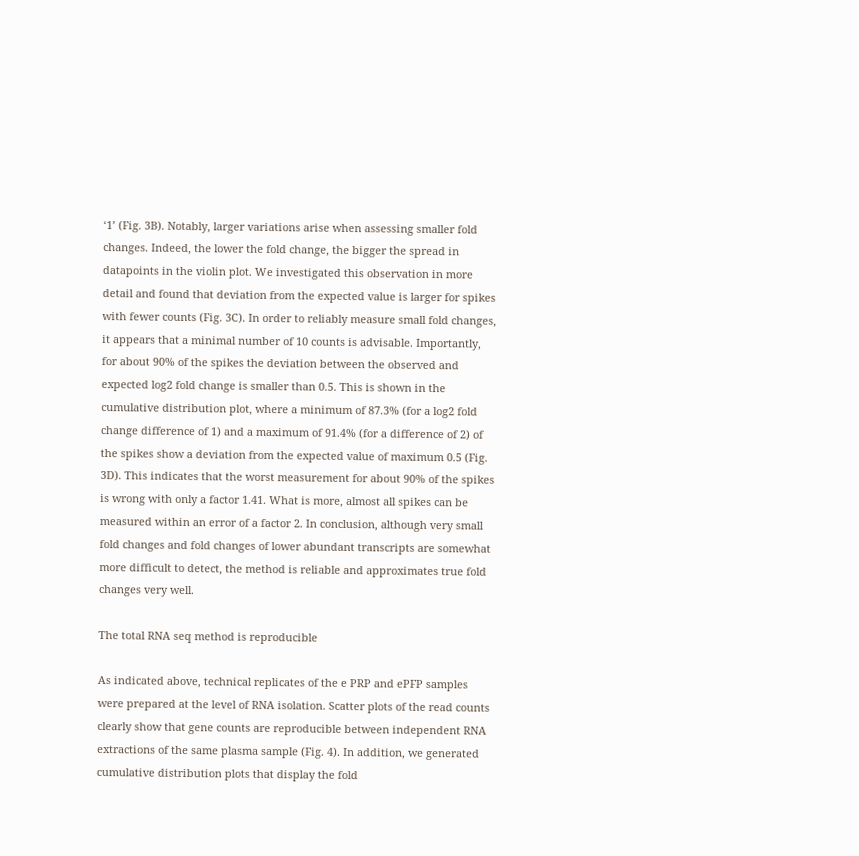‘1’ (Fig. 3B). Notably, larger variations arise when assessing smaller fold changes. Indeed, the lower the fold change, the bigger the spread in datapoints in the violin plot. We investigated this observation in more detail and found that deviation from the expected value is larger for spikes with fewer counts (Fig. 3C). In order to reliably measure small fold changes, it appears that a minimal number of 10 counts is advisable. Importantly, for about 90% of the spikes the deviation between the observed and expected log2 fold change is smaller than 0.5. This is shown in the cumulative distribution plot, where a minimum of 87.3% (for a log2 fold change difference of 1) and a maximum of 91.4% (for a difference of 2) of the spikes show a deviation from the expected value of maximum 0.5 (Fig. 3D). This indicates that the worst measurement for about 90% of the spikes is wrong with only a factor 1.41. What is more, almost all spikes can be measured within an error of a factor 2. In conclusion, although very small fold changes and fold changes of lower abundant transcripts are somewhat more difficult to detect, the method is reliable and approximates true fold changes very well.

The total RNA seq method is reproducible

As indicated above, technical replicates of the e PRP and ePFP samples were prepared at the level of RNA isolation. Scatter plots of the read counts clearly show that gene counts are reproducible between independent RNA extractions of the same plasma sample (Fig. 4). In addition, we generated cumulative distribution plots that display the fold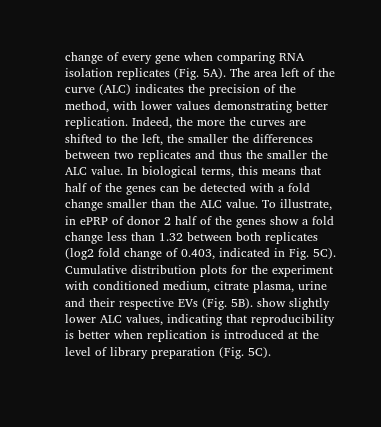change of every gene when comparing RNA isolation replicates (Fig. 5A). The area left of the curve (ALC) indicates the precision of the method, with lower values demonstrating better replication. Indeed, the more the curves are shifted to the left, the smaller the differences between two replicates and thus the smaller the ALC value. In biological terms, this means that half of the genes can be detected with a fold change smaller than the ALC value. To illustrate, in ePRP of donor 2 half of the genes show a fold change less than 1.32 between both replicates (log2 fold change of 0.403, indicated in Fig. 5C). Cumulative distribution plots for the experiment with conditioned medium, citrate plasma, urine and their respective EVs (Fig. 5B). show slightly lower ALC values, indicating that reproducibility is better when replication is introduced at the level of library preparation (Fig. 5C).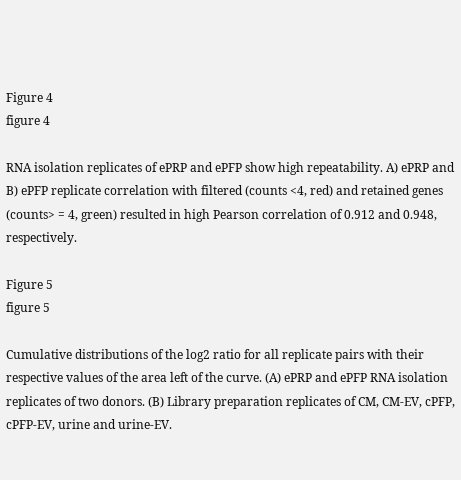Figure 4
figure 4

RNA isolation replicates of ePRP and ePFP show high repeatability. A) ePRP and B) ePFP replicate correlation with filtered (counts <4, red) and retained genes (counts> = 4, green) resulted in high Pearson correlation of 0.912 and 0.948, respectively.

Figure 5
figure 5

Cumulative distributions of the log2 ratio for all replicate pairs with their respective values of the area left of the curve. (A) ePRP and ePFP RNA isolation replicates of two donors. (B) Library preparation replicates of CM, CM-EV, cPFP, cPFP-EV, urine and urine-EV.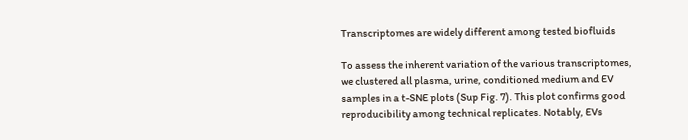Transcriptomes are widely different among tested biofluids

To assess the inherent variation of the various transcriptomes, we clustered all plasma, urine, conditioned medium and EV samples in a t-SNE plots (Sup Fig. 7). This plot confirms good reproducibility among technical replicates. Notably, EVs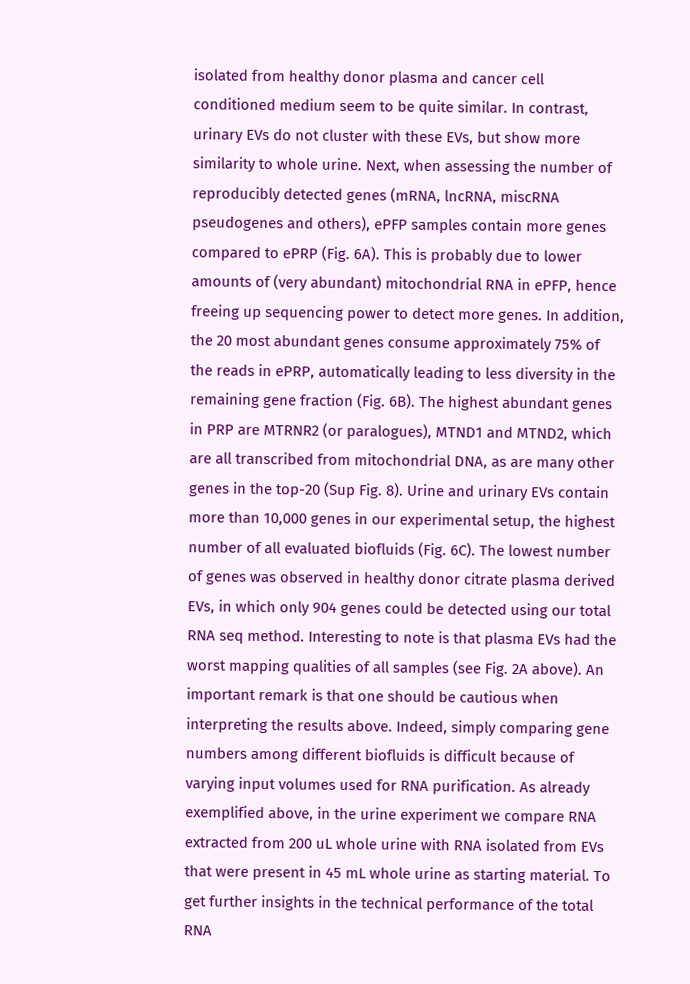isolated from healthy donor plasma and cancer cell conditioned medium seem to be quite similar. In contrast, urinary EVs do not cluster with these EVs, but show more similarity to whole urine. Next, when assessing the number of reproducibly detected genes (mRNA, lncRNA, miscRNA pseudogenes and others), ePFP samples contain more genes compared to ePRP (Fig. 6A). This is probably due to lower amounts of (very abundant) mitochondrial RNA in ePFP, hence freeing up sequencing power to detect more genes. In addition, the 20 most abundant genes consume approximately 75% of the reads in ePRP, automatically leading to less diversity in the remaining gene fraction (Fig. 6B). The highest abundant genes in PRP are MTRNR2 (or paralogues), MTND1 and MTND2, which are all transcribed from mitochondrial DNA, as are many other genes in the top-20 (Sup Fig. 8). Urine and urinary EVs contain more than 10,000 genes in our experimental setup, the highest number of all evaluated biofluids (Fig. 6C). The lowest number of genes was observed in healthy donor citrate plasma derived EVs, in which only 904 genes could be detected using our total RNA seq method. Interesting to note is that plasma EVs had the worst mapping qualities of all samples (see Fig. 2A above). An important remark is that one should be cautious when interpreting the results above. Indeed, simply comparing gene numbers among different biofluids is difficult because of varying input volumes used for RNA purification. As already exemplified above, in the urine experiment we compare RNA extracted from 200 uL whole urine with RNA isolated from EVs that were present in 45 mL whole urine as starting material. To get further insights in the technical performance of the total RNA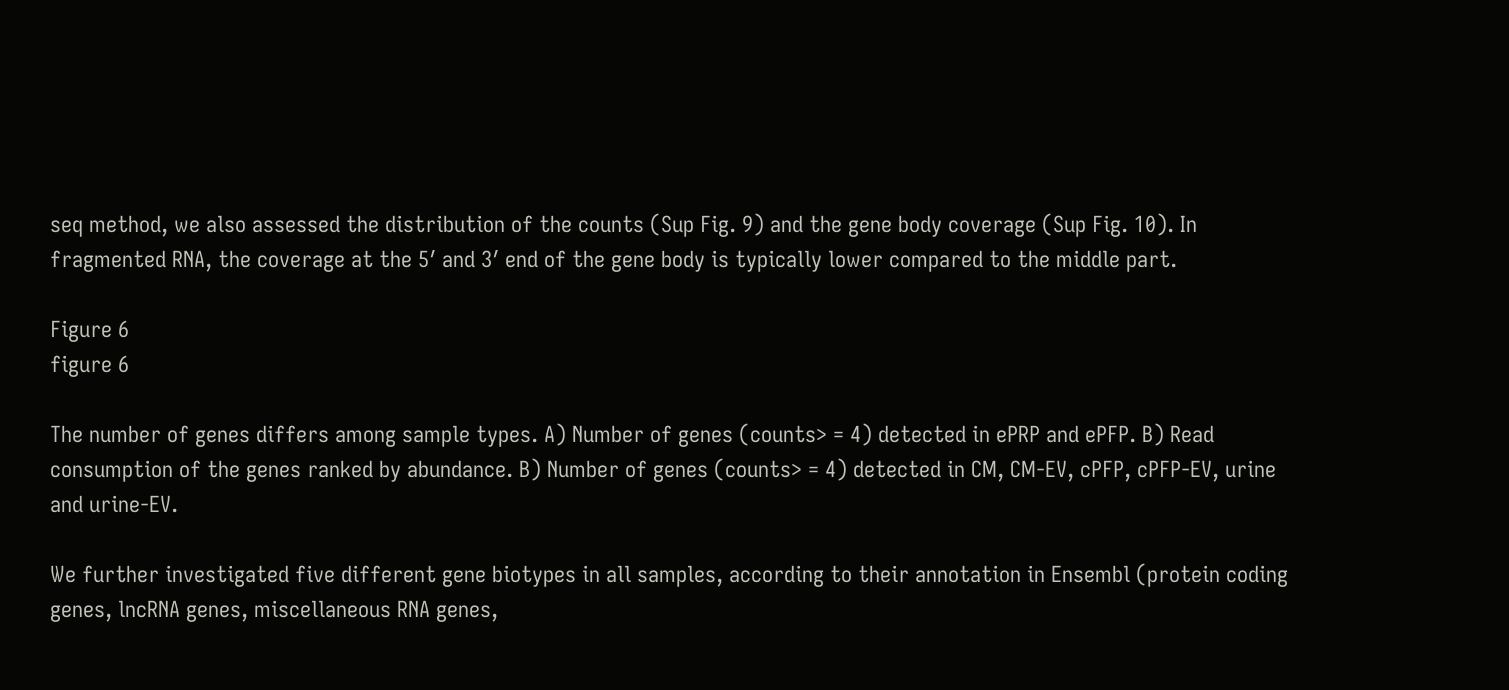seq method, we also assessed the distribution of the counts (Sup Fig. 9) and the gene body coverage (Sup Fig. 10). In fragmented RNA, the coverage at the 5′ and 3′ end of the gene body is typically lower compared to the middle part.

Figure 6
figure 6

The number of genes differs among sample types. A) Number of genes (counts> = 4) detected in ePRP and ePFP. B) Read consumption of the genes ranked by abundance. B) Number of genes (counts> = 4) detected in CM, CM-EV, cPFP, cPFP-EV, urine and urine-EV.

We further investigated five different gene biotypes in all samples, according to their annotation in Ensembl (protein coding genes, lncRNA genes, miscellaneous RNA genes,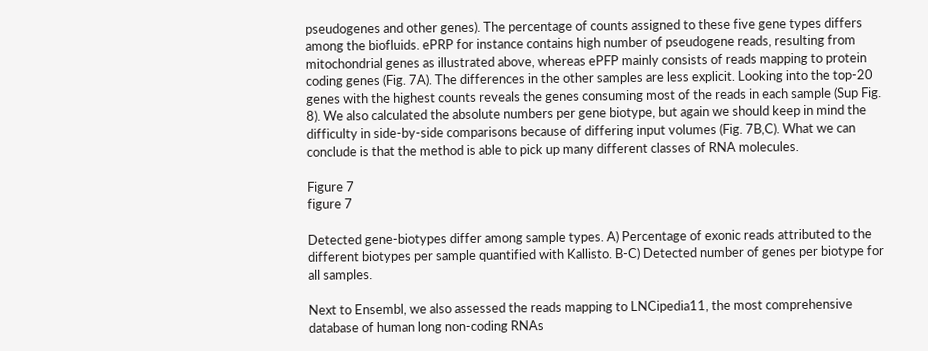pseudogenes and other genes). The percentage of counts assigned to these five gene types differs among the biofluids. ePRP for instance contains high number of pseudogene reads, resulting from mitochondrial genes as illustrated above, whereas ePFP mainly consists of reads mapping to protein coding genes (Fig. 7A). The differences in the other samples are less explicit. Looking into the top-20 genes with the highest counts reveals the genes consuming most of the reads in each sample (Sup Fig. 8). We also calculated the absolute numbers per gene biotype, but again we should keep in mind the difficulty in side-by-side comparisons because of differing input volumes (Fig. 7B,C). What we can conclude is that the method is able to pick up many different classes of RNA molecules.

Figure 7
figure 7

Detected gene-biotypes differ among sample types. A) Percentage of exonic reads attributed to the different biotypes per sample quantified with Kallisto. B-C) Detected number of genes per biotype for all samples.

Next to Ensembl, we also assessed the reads mapping to LNCipedia11, the most comprehensive database of human long non-coding RNAs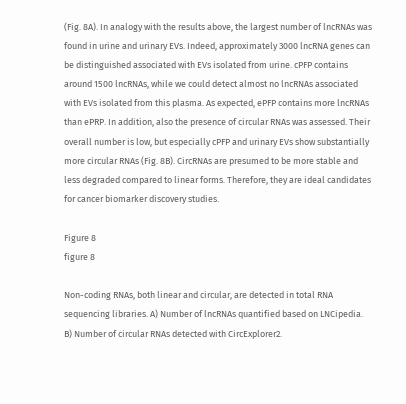(Fig. 8A). In analogy with the results above, the largest number of lncRNAs was found in urine and urinary EVs. Indeed, approximately 3000 lncRNA genes can be distinguished associated with EVs isolated from urine. cPFP contains around 1500 lncRNAs, while we could detect almost no lncRNAs associated with EVs isolated from this plasma. As expected, ePFP contains more lncRNAs than ePRP. In addition, also the presence of circular RNAs was assessed. Their overall number is low, but especially cPFP and urinary EVs show substantially more circular RNAs (Fig. 8B). CircRNAs are presumed to be more stable and less degraded compared to linear forms. Therefore, they are ideal candidates for cancer biomarker discovery studies.

Figure 8
figure 8

Non-coding RNAs, both linear and circular, are detected in total RNA sequencing libraries. A) Number of lncRNAs quantified based on LNCipedia. B) Number of circular RNAs detected with CircExplorer2.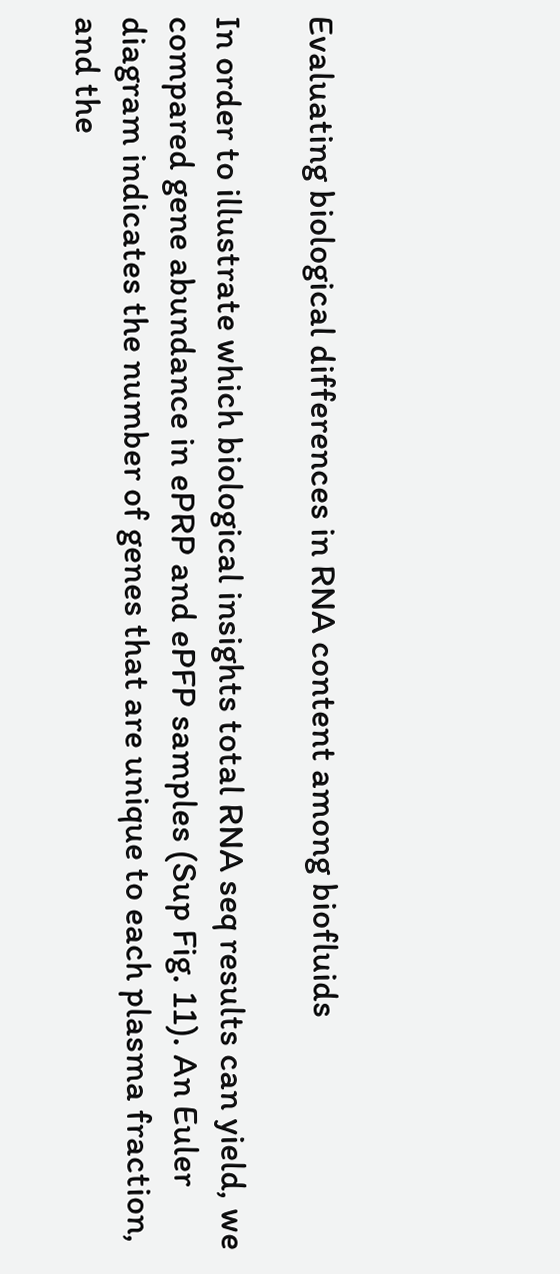Evaluating biological differences in RNA content among biofluids

In order to illustrate which biological insights total RNA seq results can yield, we compared gene abundance in ePRP and ePFP samples (Sup Fig. 11). An Euler diagram indicates the number of genes that are unique to each plasma fraction, and the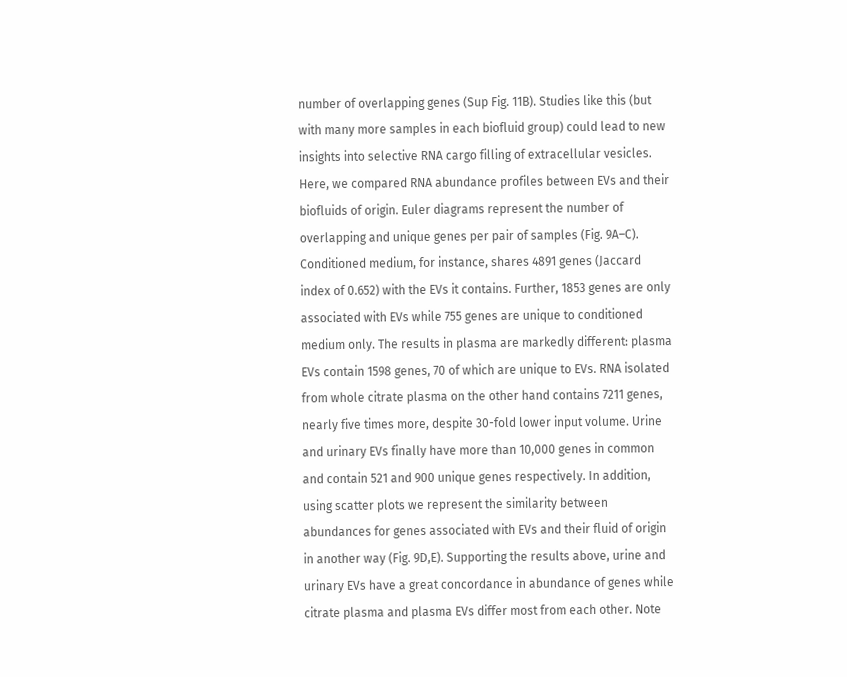number of overlapping genes (Sup Fig. 11B). Studies like this (but with many more samples in each biofluid group) could lead to new insights into selective RNA cargo filling of extracellular vesicles. Here, we compared RNA abundance profiles between EVs and their biofluids of origin. Euler diagrams represent the number of overlapping and unique genes per pair of samples (Fig. 9A–C). Conditioned medium, for instance, shares 4891 genes (Jaccard index of 0.652) with the EVs it contains. Further, 1853 genes are only associated with EVs while 755 genes are unique to conditioned medium only. The results in plasma are markedly different: plasma EVs contain 1598 genes, 70 of which are unique to EVs. RNA isolated from whole citrate plasma on the other hand contains 7211 genes, nearly five times more, despite 30-fold lower input volume. Urine and urinary EVs finally have more than 10,000 genes in common and contain 521 and 900 unique genes respectively. In addition, using scatter plots we represent the similarity between abundances for genes associated with EVs and their fluid of origin in another way (Fig. 9D,E). Supporting the results above, urine and urinary EVs have a great concordance in abundance of genes while citrate plasma and plasma EVs differ most from each other. Note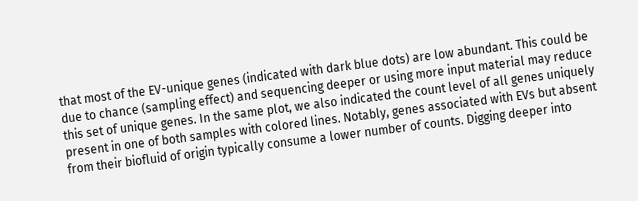that most of the EV-unique genes (indicated with dark blue dots) are low abundant. This could be due to chance (sampling effect) and sequencing deeper or using more input material may reduce this set of unique genes. In the same plot, we also indicated the count level of all genes uniquely present in one of both samples with colored lines. Notably, genes associated with EVs but absent from their biofluid of origin typically consume a lower number of counts. Digging deeper into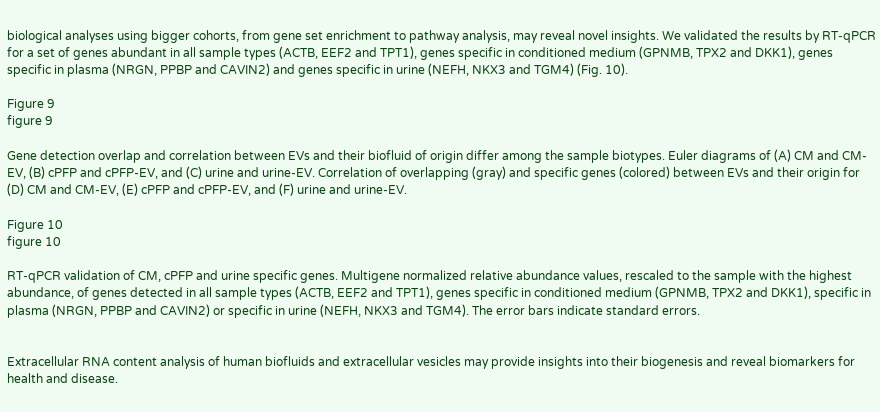biological analyses using bigger cohorts, from gene set enrichment to pathway analysis, may reveal novel insights. We validated the results by RT-qPCR for a set of genes abundant in all sample types (ACTB, EEF2 and TPT1), genes specific in conditioned medium (GPNMB, TPX2 and DKK1), genes specific in plasma (NRGN, PPBP and CAVIN2) and genes specific in urine (NEFH, NKX3 and TGM4) (Fig. 10).

Figure 9
figure 9

Gene detection overlap and correlation between EVs and their biofluid of origin differ among the sample biotypes. Euler diagrams of (A) CM and CM-EV, (B) cPFP and cPFP-EV, and (C) urine and urine-EV. Correlation of overlapping (gray) and specific genes (colored) between EVs and their origin for (D) CM and CM-EV, (E) cPFP and cPFP-EV, and (F) urine and urine-EV.

Figure 10
figure 10

RT-qPCR validation of CM, cPFP and urine specific genes. Multigene normalized relative abundance values, rescaled to the sample with the highest abundance, of genes detected in all sample types (ACTB, EEF2 and TPT1), genes specific in conditioned medium (GPNMB, TPX2 and DKK1), specific in plasma (NRGN, PPBP and CAVIN2) or specific in urine (NEFH, NKX3 and TGM4). The error bars indicate standard errors.


Extracellular RNA content analysis of human biofluids and extracellular vesicles may provide insights into their biogenesis and reveal biomarkers for health and disease.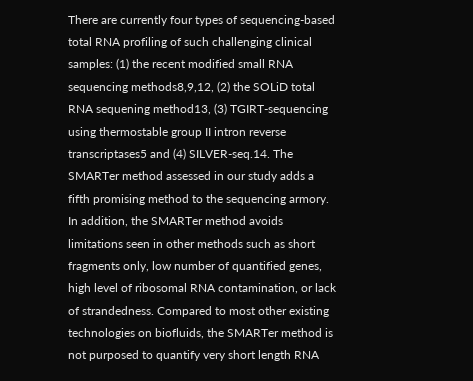There are currently four types of sequencing-based total RNA profiling of such challenging clinical samples: (1) the recent modified small RNA sequencing methods8,9,12, (2) the SOLiD total RNA sequening method13, (3) TGIRT-sequencing using thermostable group II intron reverse transcriptases5 and (4) SILVER-seq.14. The SMARTer method assessed in our study adds a fifth promising method to the sequencing armory. In addition, the SMARTer method avoids limitations seen in other methods such as short fragments only, low number of quantified genes, high level of ribosomal RNA contamination, or lack of strandedness. Compared to most other existing technologies on biofluids, the SMARTer method is not purposed to quantify very short length RNA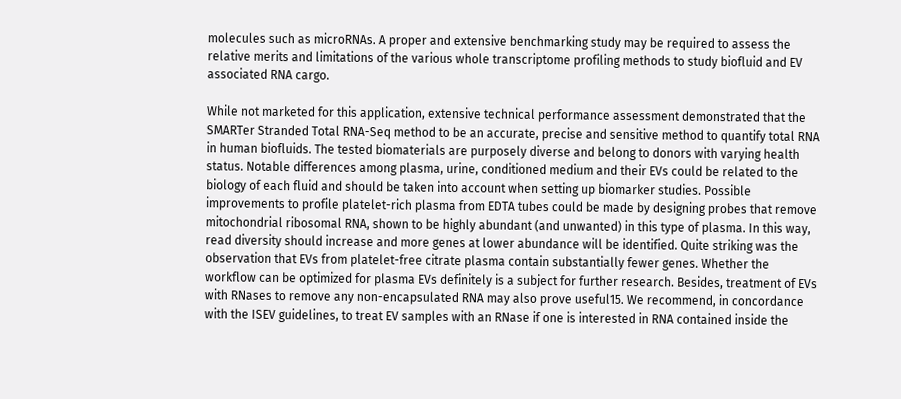molecules such as microRNAs. A proper and extensive benchmarking study may be required to assess the relative merits and limitations of the various whole transcriptome profiling methods to study biofluid and EV associated RNA cargo.

While not marketed for this application, extensive technical performance assessment demonstrated that the SMARTer Stranded Total RNA-Seq method to be an accurate, precise and sensitive method to quantify total RNA in human biofluids. The tested biomaterials are purposely diverse and belong to donors with varying health status. Notable differences among plasma, urine, conditioned medium and their EVs could be related to the biology of each fluid and should be taken into account when setting up biomarker studies. Possible improvements to profile platelet-rich plasma from EDTA tubes could be made by designing probes that remove mitochondrial ribosomal RNA, shown to be highly abundant (and unwanted) in this type of plasma. In this way, read diversity should increase and more genes at lower abundance will be identified. Quite striking was the observation that EVs from platelet-free citrate plasma contain substantially fewer genes. Whether the workflow can be optimized for plasma EVs definitely is a subject for further research. Besides, treatment of EVs with RNases to remove any non-encapsulated RNA may also prove useful15. We recommend, in concordance with the ISEV guidelines, to treat EV samples with an RNase if one is interested in RNA contained inside the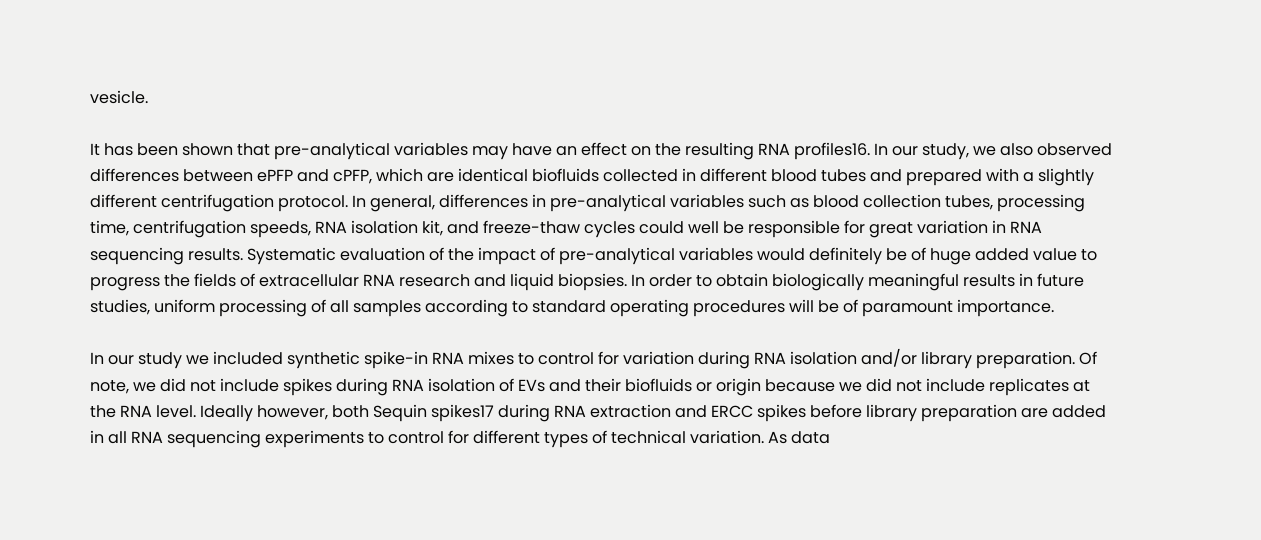vesicle.

It has been shown that pre-analytical variables may have an effect on the resulting RNA profiles16. In our study, we also observed differences between ePFP and cPFP, which are identical biofluids collected in different blood tubes and prepared with a slightly different centrifugation protocol. In general, differences in pre-analytical variables such as blood collection tubes, processing time, centrifugation speeds, RNA isolation kit, and freeze-thaw cycles could well be responsible for great variation in RNA sequencing results. Systematic evaluation of the impact of pre-analytical variables would definitely be of huge added value to progress the fields of extracellular RNA research and liquid biopsies. In order to obtain biologically meaningful results in future studies, uniform processing of all samples according to standard operating procedures will be of paramount importance.

In our study we included synthetic spike-in RNA mixes to control for variation during RNA isolation and/or library preparation. Of note, we did not include spikes during RNA isolation of EVs and their biofluids or origin because we did not include replicates at the RNA level. Ideally however, both Sequin spikes17 during RNA extraction and ERCC spikes before library preparation are added in all RNA sequencing experiments to control for different types of technical variation. As data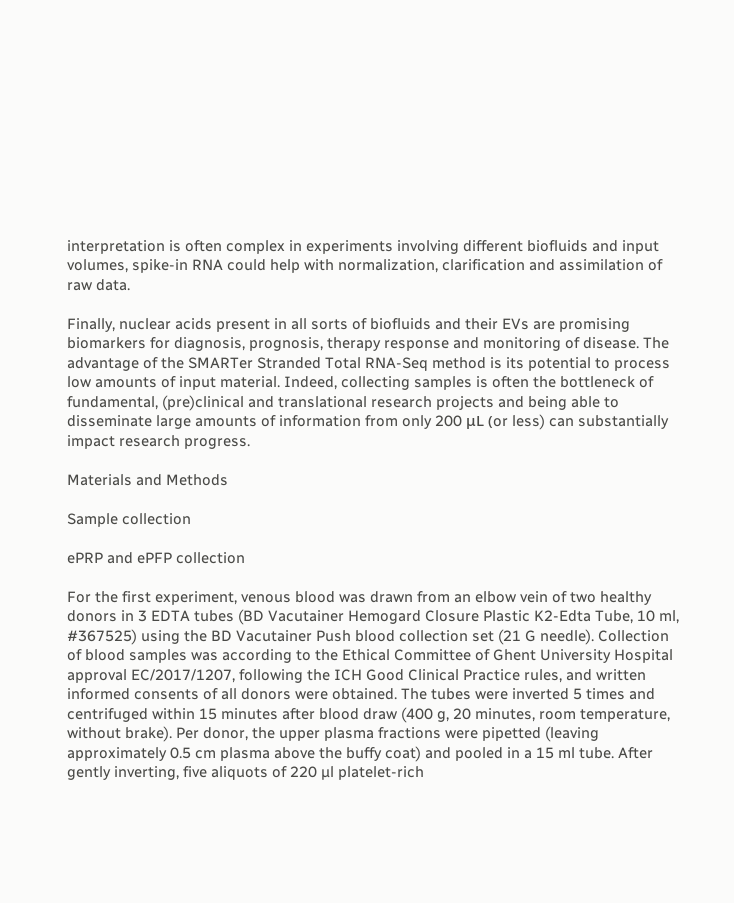interpretation is often complex in experiments involving different biofluids and input volumes, spike-in RNA could help with normalization, clarification and assimilation of raw data.

Finally, nuclear acids present in all sorts of biofluids and their EVs are promising biomarkers for diagnosis, prognosis, therapy response and monitoring of disease. The advantage of the SMARTer Stranded Total RNA-Seq method is its potential to process low amounts of input material. Indeed, collecting samples is often the bottleneck of fundamental, (pre)clinical and translational research projects and being able to disseminate large amounts of information from only 200 μL (or less) can substantially impact research progress.

Materials and Methods

Sample collection

ePRP and ePFP collection

For the first experiment, venous blood was drawn from an elbow vein of two healthy donors in 3 EDTA tubes (BD Vacutainer Hemogard Closure Plastic K2-Edta Tube, 10 ml, #367525) using the BD Vacutainer Push blood collection set (21 G needle). Collection of blood samples was according to the Ethical Committee of Ghent University Hospital approval EC/2017/1207, following the ICH Good Clinical Practice rules, and written informed consents of all donors were obtained. The tubes were inverted 5 times and centrifuged within 15 minutes after blood draw (400 g, 20 minutes, room temperature, without brake). Per donor, the upper plasma fractions were pipetted (leaving approximately 0.5 cm plasma above the buffy coat) and pooled in a 15 ml tube. After gently inverting, five aliquots of 220 µl platelet-rich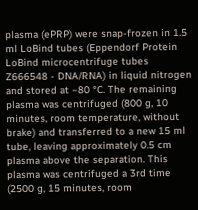plasma (ePRP) were snap-frozen in 1.5 ml LoBind tubes (Eppendorf Protein LoBind microcentrifuge tubes Z666548 - DNA/RNA) in liquid nitrogen and stored at −80 °C. The remaining plasma was centrifuged (800 g, 10 minutes, room temperature, without brake) and transferred to a new 15 ml tube, leaving approximately 0.5 cm plasma above the separation. This plasma was centrifuged a 3rd time (2500 g, 15 minutes, room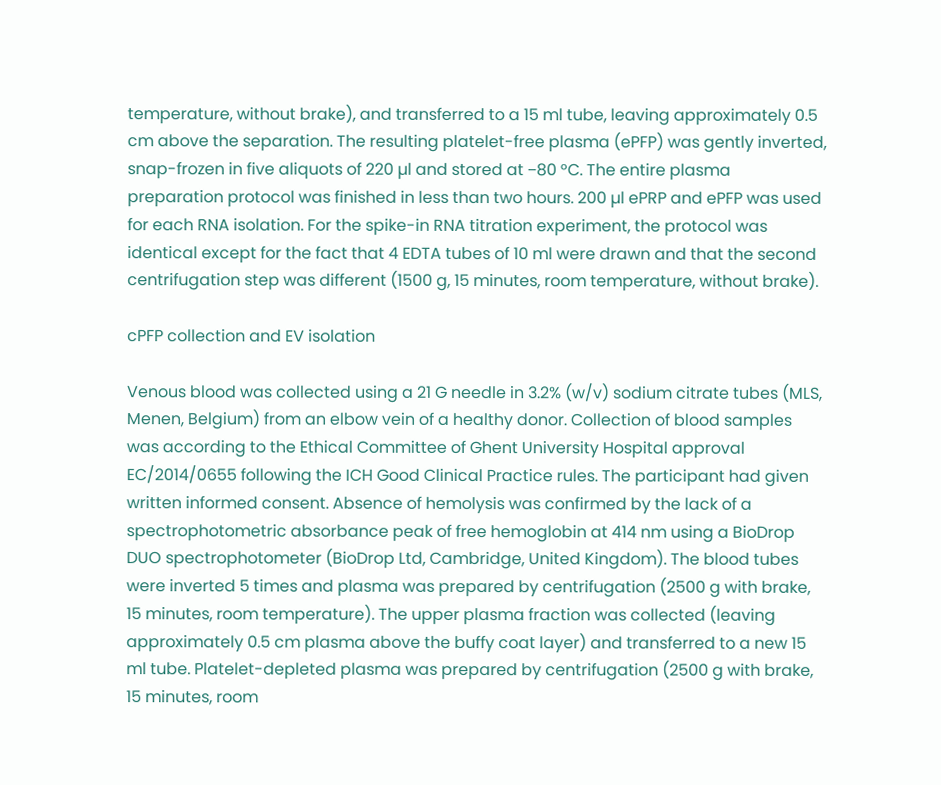temperature, without brake), and transferred to a 15 ml tube, leaving approximately 0.5 cm above the separation. The resulting platelet-free plasma (ePFP) was gently inverted, snap-frozen in five aliquots of 220 µl and stored at −80 °C. The entire plasma preparation protocol was finished in less than two hours. 200 µl ePRP and ePFP was used for each RNA isolation. For the spike-in RNA titration experiment, the protocol was identical except for the fact that 4 EDTA tubes of 10 ml were drawn and that the second centrifugation step was different (1500 g, 15 minutes, room temperature, without brake).

cPFP collection and EV isolation

Venous blood was collected using a 21 G needle in 3.2% (w/v) sodium citrate tubes (MLS, Menen, Belgium) from an elbow vein of a healthy donor. Collection of blood samples was according to the Ethical Committee of Ghent University Hospital approval EC/2014/0655 following the ICH Good Clinical Practice rules. The participant had given written informed consent. Absence of hemolysis was confirmed by the lack of a spectrophotometric absorbance peak of free hemoglobin at 414 nm using a BioDrop DUO spectrophotometer (BioDrop Ltd, Cambridge, United Kingdom). The blood tubes were inverted 5 times and plasma was prepared by centrifugation (2500 g with brake, 15 minutes, room temperature). The upper plasma fraction was collected (leaving approximately 0.5 cm plasma above the buffy coat layer) and transferred to a new 15 ml tube. Platelet-depleted plasma was prepared by centrifugation (2500 g with brake, 15 minutes, room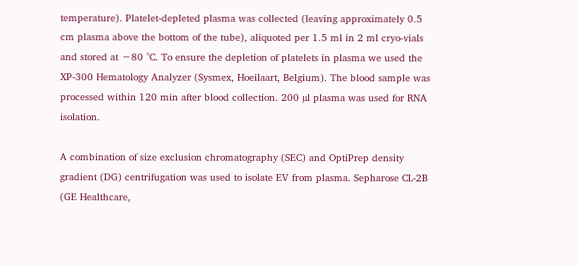temperature). Platelet-depleted plasma was collected (leaving approximately 0.5 cm plasma above the bottom of the tube), aliquoted per 1.5 ml in 2 ml cryo-vials and stored at −80 °C. To ensure the depletion of platelets in plasma we used the XP-300 Hematology Analyzer (Sysmex, Hoeilaart, Belgium). The blood sample was processed within 120 min after blood collection. 200 µl plasma was used for RNA isolation.

A combination of size exclusion chromatography (SEC) and OptiPrep density gradient (DG) centrifugation was used to isolate EV from plasma. Sepharose CL-2B (GE Healthcare,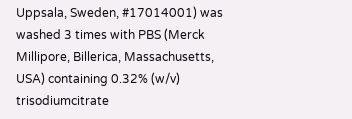Uppsala, Sweden, #17014001) was washed 3 times with PBS (Merck Millipore, Billerica, Massachusetts, USA) containing 0.32% (w/v) trisodiumcitrate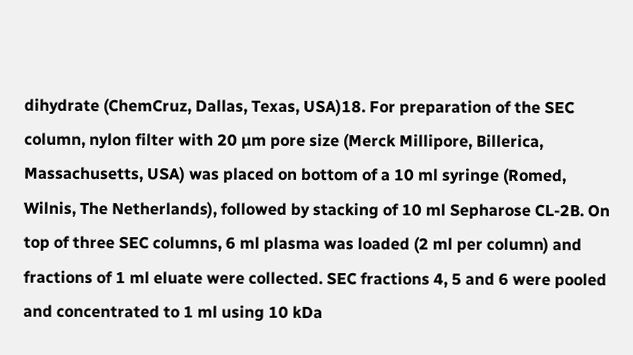dihydrate (ChemCruz, Dallas, Texas, USA)18. For preparation of the SEC column, nylon filter with 20 µm pore size (Merck Millipore, Billerica, Massachusetts, USA) was placed on bottom of a 10 ml syringe (Romed, Wilnis, The Netherlands), followed by stacking of 10 ml Sepharose CL-2B. On top of three SEC columns, 6 ml plasma was loaded (2 ml per column) and fractions of 1 ml eluate were collected. SEC fractions 4, 5 and 6 were pooled and concentrated to 1 ml using 10 kDa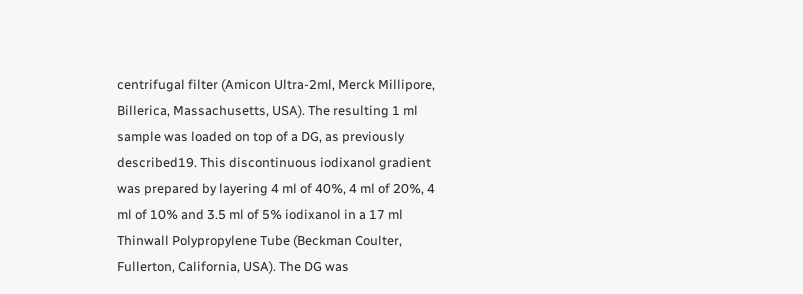centrifugal filter (Amicon Ultra-2ml, Merck Millipore, Billerica, Massachusetts, USA). The resulting 1 ml sample was loaded on top of a DG, as previously described19. This discontinuous iodixanol gradient was prepared by layering 4 ml of 40%, 4 ml of 20%, 4 ml of 10% and 3.5 ml of 5% iodixanol in a 17 ml Thinwall Polypropylene Tube (Beckman Coulter, Fullerton, California, USA). The DG was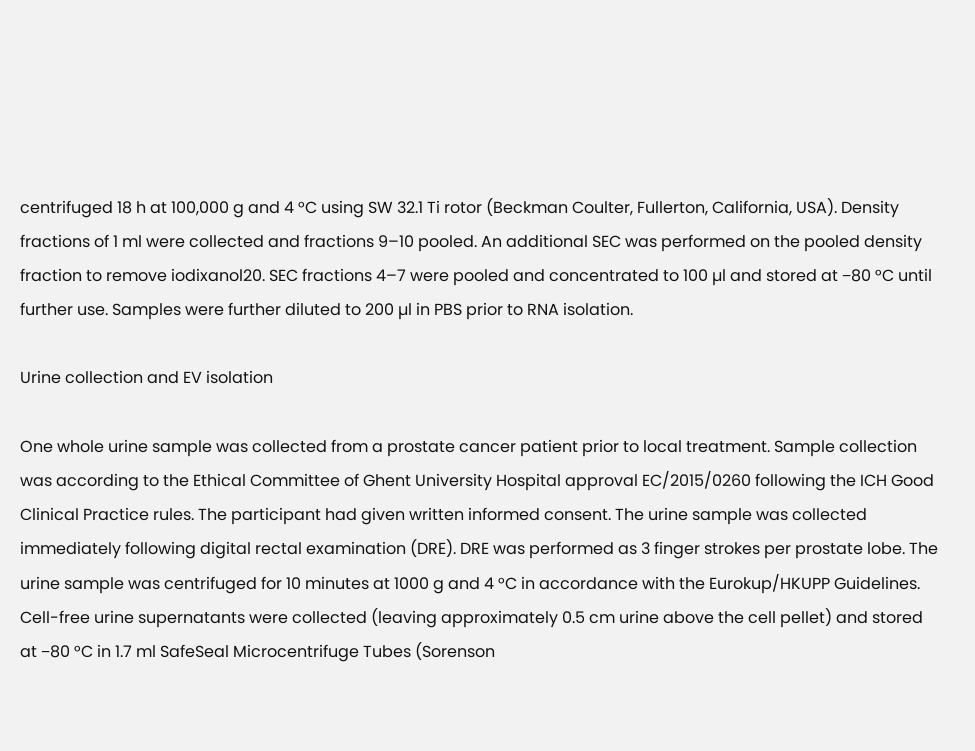centrifuged 18 h at 100,000 g and 4 °C using SW 32.1 Ti rotor (Beckman Coulter, Fullerton, California, USA). Density fractions of 1 ml were collected and fractions 9–10 pooled. An additional SEC was performed on the pooled density fraction to remove iodixanol20. SEC fractions 4–7 were pooled and concentrated to 100 µl and stored at −80 °C until further use. Samples were further diluted to 200 µl in PBS prior to RNA isolation.

Urine collection and EV isolation

One whole urine sample was collected from a prostate cancer patient prior to local treatment. Sample collection was according to the Ethical Committee of Ghent University Hospital approval EC/2015/0260 following the ICH Good Clinical Practice rules. The participant had given written informed consent. The urine sample was collected immediately following digital rectal examination (DRE). DRE was performed as 3 finger strokes per prostate lobe. The urine sample was centrifuged for 10 minutes at 1000 g and 4 °C in accordance with the Eurokup/HKUPP Guidelines. Cell-free urine supernatants were collected (leaving approximately 0.5 cm urine above the cell pellet) and stored at −80 °C in 1.7 ml SafeSeal Microcentrifuge Tubes (Sorenson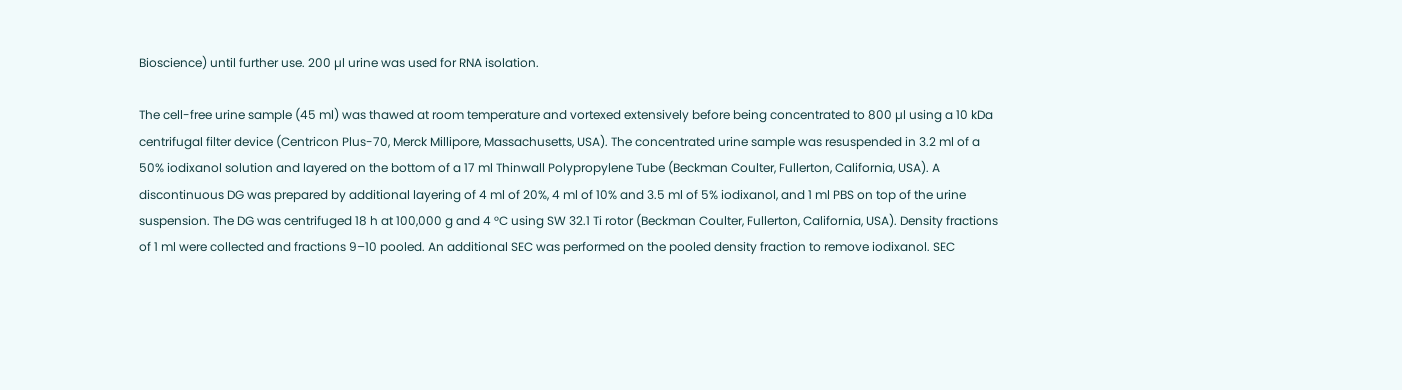Bioscience) until further use. 200 µl urine was used for RNA isolation.

The cell-free urine sample (45 ml) was thawed at room temperature and vortexed extensively before being concentrated to 800 µl using a 10 kDa centrifugal filter device (Centricon Plus-70, Merck Millipore, Massachusetts, USA). The concentrated urine sample was resuspended in 3.2 ml of a 50% iodixanol solution and layered on the bottom of a 17 ml Thinwall Polypropylene Tube (Beckman Coulter, Fullerton, California, USA). A discontinuous DG was prepared by additional layering of 4 ml of 20%, 4 ml of 10% and 3.5 ml of 5% iodixanol, and 1 ml PBS on top of the urine suspension. The DG was centrifuged 18 h at 100,000 g and 4 °C using SW 32.1 Ti rotor (Beckman Coulter, Fullerton, California, USA). Density fractions of 1 ml were collected and fractions 9–10 pooled. An additional SEC was performed on the pooled density fraction to remove iodixanol. SEC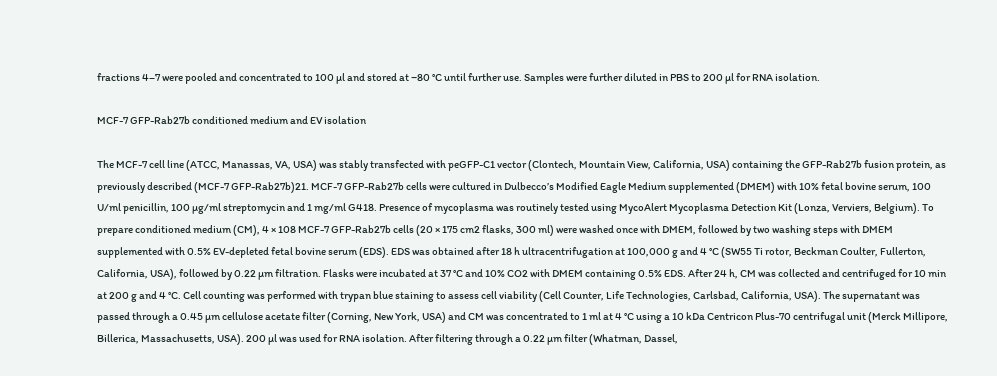fractions 4–7 were pooled and concentrated to 100 µl and stored at −80 °C until further use. Samples were further diluted in PBS to 200 µl for RNA isolation.

MCF-7 GFP-Rab27b conditioned medium and EV isolation

The MCF-7 cell line (ATCC, Manassas, VA, USA) was stably transfected with peGFP-C1 vector (Clontech, Mountain View, California, USA) containing the GFP-Rab27b fusion protein, as previously described (MCF-7 GFP-Rab27b)21. MCF-7 GFP-Rab27b cells were cultured in Dulbecco’s Modified Eagle Medium supplemented (DMEM) with 10% fetal bovine serum, 100 U/ml penicillin, 100 µg/ml streptomycin and 1 mg/ml G418. Presence of mycoplasma was routinely tested using MycoAlert Mycoplasma Detection Kit (Lonza, Verviers, Belgium). To prepare conditioned medium (CM), 4 × 108 MCF-7 GFP-Rab27b cells (20 × 175 cm2 flasks, 300 ml) were washed once with DMEM, followed by two washing steps with DMEM supplemented with 0.5% EV-depleted fetal bovine serum (EDS). EDS was obtained after 18 h ultracentrifugation at 100,000 g and 4 °C (SW55 Ti rotor, Beckman Coulter, Fullerton, California, USA), followed by 0.22 µm filtration. Flasks were incubated at 37 °C and 10% CO2 with DMEM containing 0.5% EDS. After 24 h, CM was collected and centrifuged for 10 min at 200 g and 4 °C. Cell counting was performed with trypan blue staining to assess cell viability (Cell Counter, Life Technologies, Carlsbad, California, USA). The supernatant was passed through a 0.45 µm cellulose acetate filter (Corning, New York, USA) and CM was concentrated to 1 ml at 4 °C using a 10 kDa Centricon Plus-70 centrifugal unit (Merck Millipore, Billerica, Massachusetts, USA). 200 µl was used for RNA isolation. After filtering through a 0.22 µm filter (Whatman, Dassel,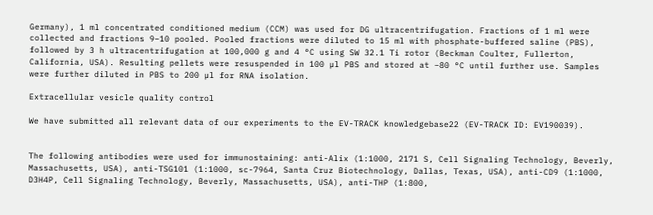Germany), 1 ml concentrated conditioned medium (CCM) was used for DG ultracentrifugation. Fractions of 1 ml were collected and fractions 9–10 pooled. Pooled fractions were diluted to 15 ml with phosphate-buffered saline (PBS), followed by 3 h ultracentrifugation at 100,000 g and 4 °C using SW 32.1 Ti rotor (Beckman Coulter, Fullerton, California, USA). Resulting pellets were resuspended in 100 µl PBS and stored at −80 °C until further use. Samples were further diluted in PBS to 200 µl for RNA isolation.

Extracellular vesicle quality control

We have submitted all relevant data of our experiments to the EV-TRACK knowledgebase22 (EV-TRACK ID: EV190039).


The following antibodies were used for immunostaining: anti-Alix (1:1000, 2171 S, Cell Signaling Technology, Beverly, Massachusetts, USA), anti-TSG101 (1:1000, sc-7964, Santa Cruz Biotechnology, Dallas, Texas, USA), anti-CD9 (1:1000, D3H4P, Cell Signaling Technology, Beverly, Massachusetts, USA), anti-THP (1:800,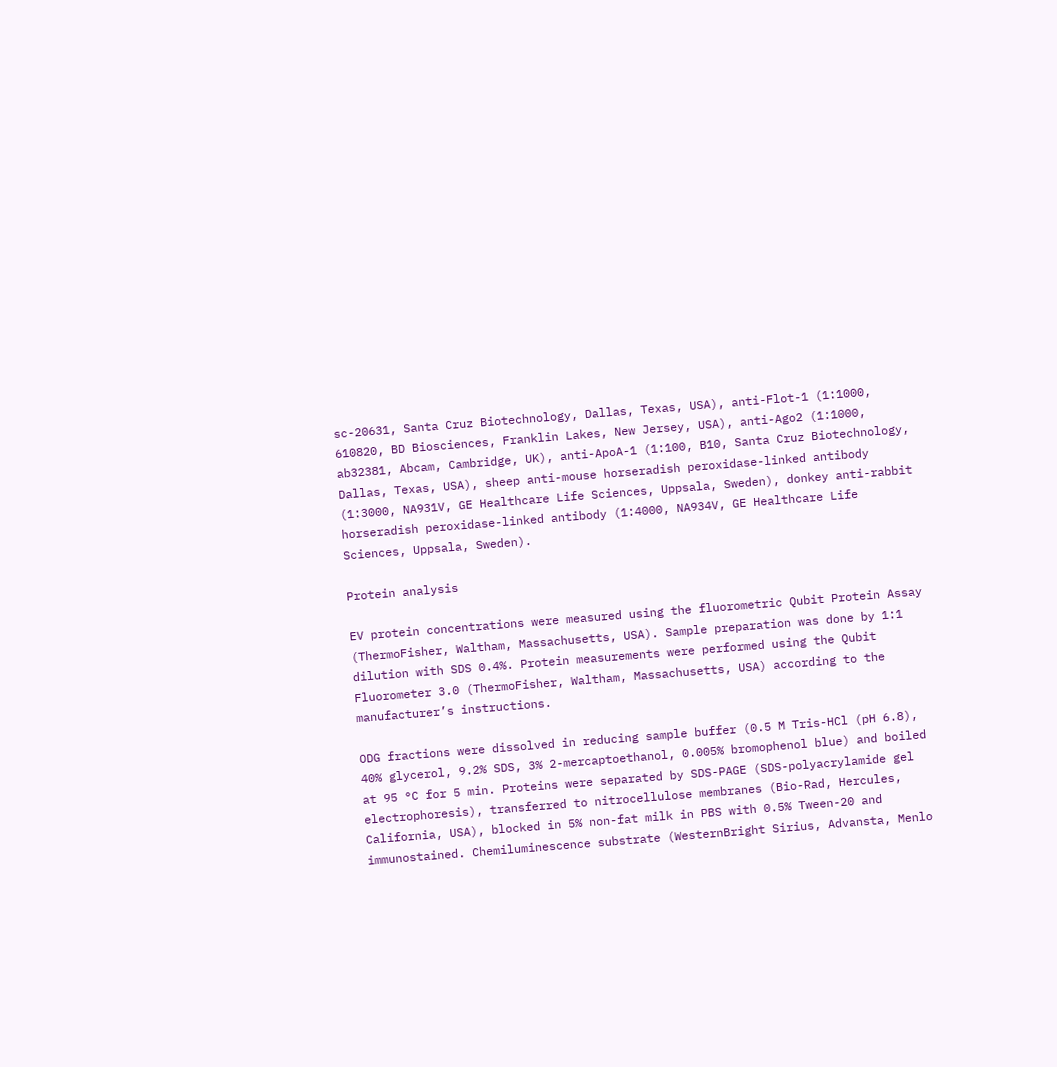sc-20631, Santa Cruz Biotechnology, Dallas, Texas, USA), anti-Flot-1 (1:1000, 610820, BD Biosciences, Franklin Lakes, New Jersey, USA), anti-Ago2 (1:1000, ab32381, Abcam, Cambridge, UK), anti-ApoA-1 (1:100, B10, Santa Cruz Biotechnology, Dallas, Texas, USA), sheep anti-mouse horseradish peroxidase-linked antibody (1:3000, NA931V, GE Healthcare Life Sciences, Uppsala, Sweden), donkey anti-rabbit horseradish peroxidase-linked antibody (1:4000, NA934V, GE Healthcare Life Sciences, Uppsala, Sweden).

Protein analysis

EV protein concentrations were measured using the fluorometric Qubit Protein Assay (ThermoFisher, Waltham, Massachusetts, USA). Sample preparation was done by 1:1 dilution with SDS 0.4%. Protein measurements were performed using the Qubit Fluorometer 3.0 (ThermoFisher, Waltham, Massachusetts, USA) according to the manufacturer’s instructions.

ODG fractions were dissolved in reducing sample buffer (0.5 M Tris-HCl (pH 6.8), 40% glycerol, 9.2% SDS, 3% 2-mercaptoethanol, 0.005% bromophenol blue) and boiled at 95 °C for 5 min. Proteins were separated by SDS-PAGE (SDS-polyacrylamide gel electrophoresis), transferred to nitrocellulose membranes (Bio-Rad, Hercules, California, USA), blocked in 5% non-fat milk in PBS with 0.5% Tween-20 and immunostained. Chemiluminescence substrate (WesternBright Sirius, Advansta, Menlo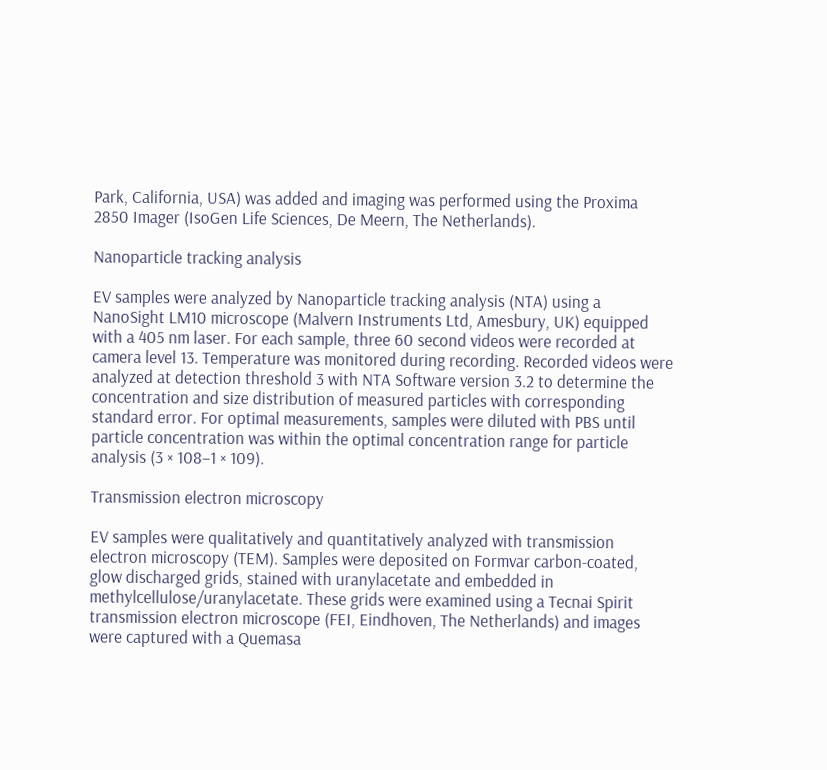Park, California, USA) was added and imaging was performed using the Proxima 2850 Imager (IsoGen Life Sciences, De Meern, The Netherlands).

Nanoparticle tracking analysis

EV samples were analyzed by Nanoparticle tracking analysis (NTA) using a NanoSight LM10 microscope (Malvern Instruments Ltd, Amesbury, UK) equipped with a 405 nm laser. For each sample, three 60 second videos were recorded at camera level 13. Temperature was monitored during recording. Recorded videos were analyzed at detection threshold 3 with NTA Software version 3.2 to determine the concentration and size distribution of measured particles with corresponding standard error. For optimal measurements, samples were diluted with PBS until particle concentration was within the optimal concentration range for particle analysis (3 × 108–1 × 109).

Transmission electron microscopy

EV samples were qualitatively and quantitatively analyzed with transmission electron microscopy (TEM). Samples were deposited on Formvar carbon-coated, glow discharged grids, stained with uranylacetate and embedded in methylcellulose/uranylacetate. These grids were examined using a Tecnai Spirit transmission electron microscope (FEI, Eindhoven, The Netherlands) and images were captured with a Quemasa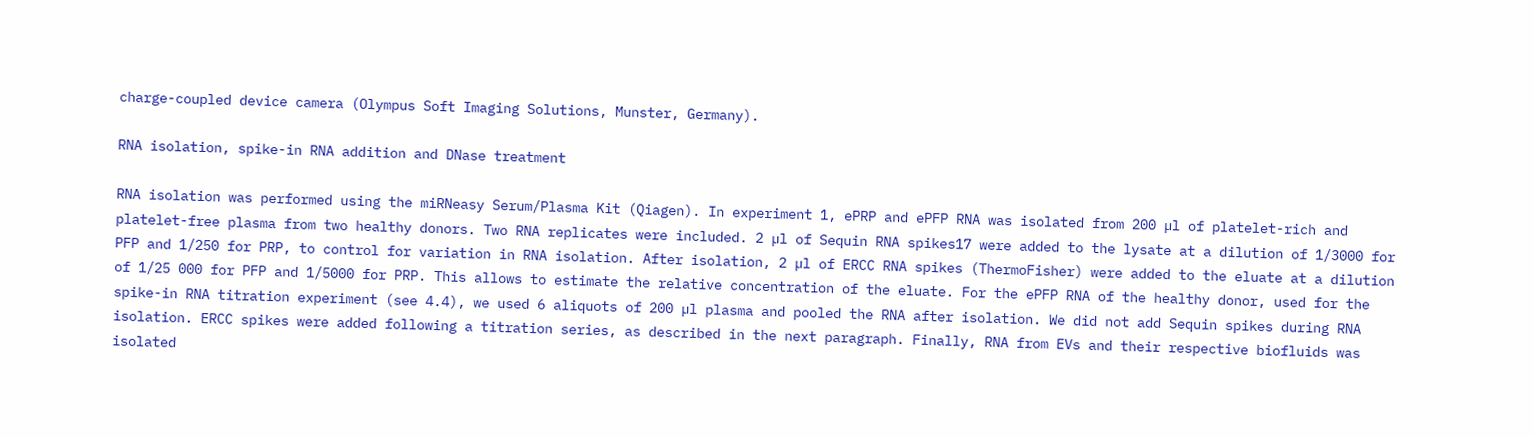charge-coupled device camera (Olympus Soft Imaging Solutions, Munster, Germany).

RNA isolation, spike-in RNA addition and DNase treatment

RNA isolation was performed using the miRNeasy Serum/Plasma Kit (Qiagen). In experiment 1, ePRP and ePFP RNA was isolated from 200 µl of platelet-rich and platelet-free plasma from two healthy donors. Two RNA replicates were included. 2 µl of Sequin RNA spikes17 were added to the lysate at a dilution of 1/3000 for PFP and 1/250 for PRP, to control for variation in RNA isolation. After isolation, 2 µl of ERCC RNA spikes (ThermoFisher) were added to the eluate at a dilution of 1/25 000 for PFP and 1/5000 for PRP. This allows to estimate the relative concentration of the eluate. For the ePFP RNA of the healthy donor, used for the spike-in RNA titration experiment (see 4.4), we used 6 aliquots of 200 µl plasma and pooled the RNA after isolation. We did not add Sequin spikes during RNA isolation. ERCC spikes were added following a titration series, as described in the next paragraph. Finally, RNA from EVs and their respective biofluids was isolated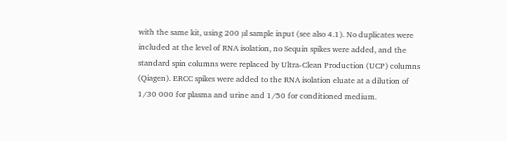with the same kit, using 200 µl sample input (see also 4.1). No duplicates were included at the level of RNA isolation, no Sequin spikes were added, and the standard spin columns were replaced by Ultra-Clean Production (UCP) columns (Qiagen). ERCC spikes were added to the RNA isolation eluate at a dilution of 1/30 000 for plasma and urine and 1/50 for conditioned medium.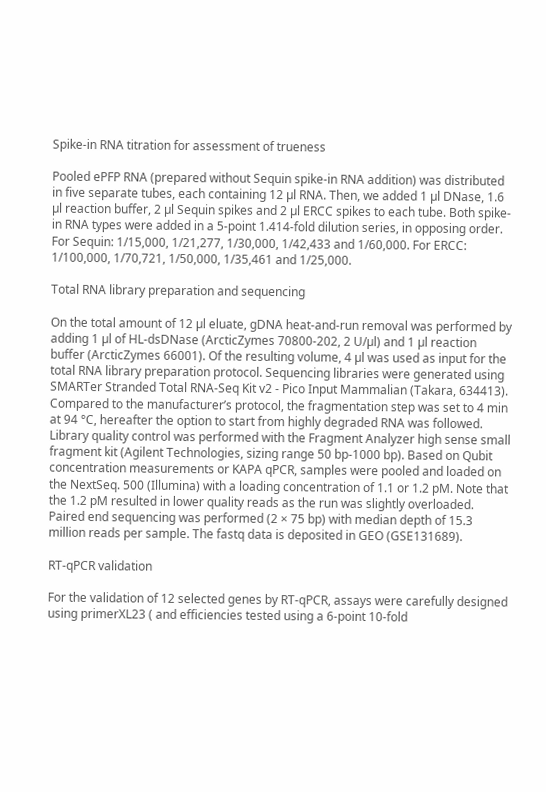Spike-in RNA titration for assessment of trueness

Pooled ePFP RNA (prepared without Sequin spike-in RNA addition) was distributed in five separate tubes, each containing 12 µl RNA. Then, we added 1 µl DNase, 1.6 µl reaction buffer, 2 µl Sequin spikes and 2 µl ERCC spikes to each tube. Both spike-in RNA types were added in a 5-point 1.414-fold dilution series, in opposing order. For Sequin: 1/15,000, 1/21,277, 1/30,000, 1/42,433 and 1/60,000. For ERCC: 1/100,000, 1/70,721, 1/50,000, 1/35,461 and 1/25,000.

Total RNA library preparation and sequencing

On the total amount of 12 µl eluate, gDNA heat-and-run removal was performed by adding 1 µl of HL-dsDNase (ArcticZymes 70800-202, 2 U/µl) and 1 µl reaction buffer (ArcticZymes 66001). Of the resulting volume, 4 µl was used as input for the total RNA library preparation protocol. Sequencing libraries were generated using SMARTer Stranded Total RNA-Seq Kit v2 - Pico Input Mammalian (Takara, 634413). Compared to the manufacturer’s protocol, the fragmentation step was set to 4 min at 94 °C, hereafter the option to start from highly degraded RNA was followed. Library quality control was performed with the Fragment Analyzer high sense small fragment kit (Agilent Technologies, sizing range 50 bp-1000 bp). Based on Qubit concentration measurements or KAPA qPCR, samples were pooled and loaded on the NextSeq. 500 (Illumina) with a loading concentration of 1.1 or 1.2 pM. Note that the 1.2 pM resulted in lower quality reads as the run was slightly overloaded. Paired end sequencing was performed (2 × 75 bp) with median depth of 15.3 million reads per sample. The fastq data is deposited in GEO (GSE131689).

RT-qPCR validation

For the validation of 12 selected genes by RT-qPCR, assays were carefully designed using primerXL23 ( and efficiencies tested using a 6-point 10-fold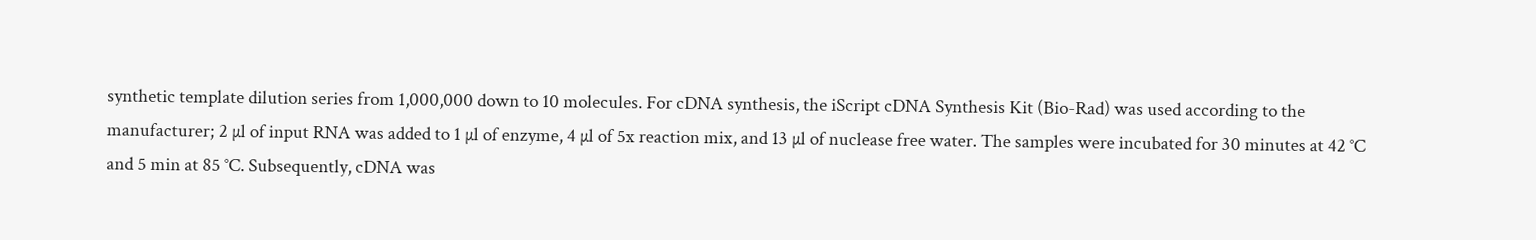synthetic template dilution series from 1,000,000 down to 10 molecules. For cDNA synthesis, the iScript cDNA Synthesis Kit (Bio-Rad) was used according to the manufacturer; 2 µl of input RNA was added to 1 µl of enzyme, 4 µl of 5x reaction mix, and 13 µl of nuclease free water. The samples were incubated for 30 minutes at 42 °C and 5 min at 85 °C. Subsequently, cDNA was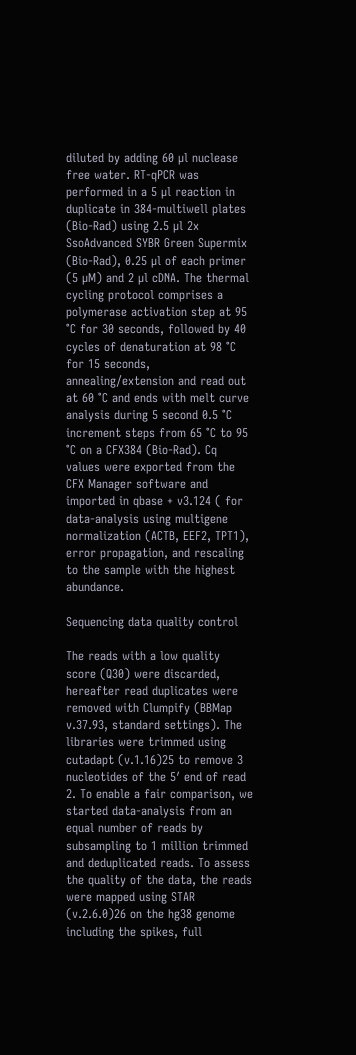diluted by adding 60 µl nuclease free water. RT-qPCR was performed in a 5 µl reaction in duplicate in 384-multiwell plates (Bio-Rad) using 2.5 µl 2x SsoAdvanced SYBR Green Supermix (Bio-Rad), 0.25 µl of each primer (5 µM) and 2 µl cDNA. The thermal cycling protocol comprises a polymerase activation step at 95 °C for 30 seconds, followed by 40 cycles of denaturation at 98 °C for 15 seconds, annealing/extension and read out at 60 °C and ends with melt curve analysis during 5 second 0.5 °C increment steps from 65 °C to 95 °C on a CFX384 (Bio-Rad). Cq values were exported from the CFX Manager software and imported in qbase + v3.124 ( for data-analysis using multigene normalization (ACTB, EEF2, TPT1), error propagation, and rescaling to the sample with the highest abundance.

Sequencing data quality control

The reads with a low quality score (Q30) were discarded, hereafter read duplicates were removed with Clumpify (BBMap v.37.93, standard settings). The libraries were trimmed using cutadapt (v.1.16)25 to remove 3 nucleotides of the 5′ end of read 2. To enable a fair comparison, we started data-analysis from an equal number of reads by subsampling to 1 million trimmed and deduplicated reads. To assess the quality of the data, the reads were mapped using STAR (v.2.6.0)26 on the hg38 genome including the spikes, full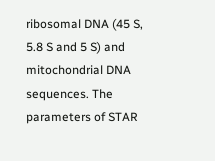ribosomal DNA (45 S, 5.8 S and 5 S) and mitochondrial DNA sequences. The parameters of STAR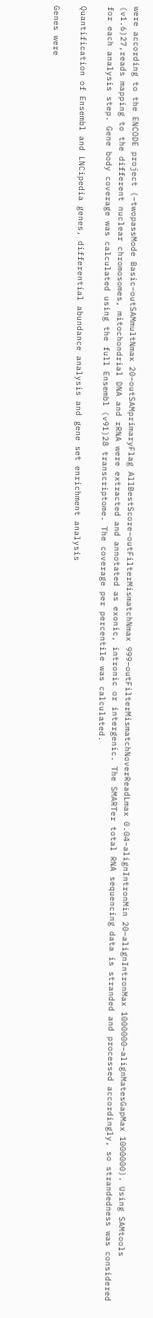were according to the ENCODE project (–twopassMode Basic–outSAMmultNmax 20–outSAMprimaryFlag AllBestScore–outFilterMismatchNmax 999–outFilterMismatchNoverReadLmax 0.04–alignIntronMin 20–alignIntronMax 1000000–alignMatesGapMax 1000000). Using SAMtools (v1.6)27,reads mapping to the different nuclear chromosomes, mitochondrial DNA and rRNA were extracted and annotated as exonic, intronic or intergenic. The SMARTer total RNA sequencing data is stranded and processed accordingly, so strandedness was considered for each analysis step. Gene body coverage was calculated using the full Ensembl (v91)28 transcriptome. The coverage per percentile was calculated.

Quantification of Ensembl and LNCipedia genes, differential abundance analysis and gene set enrichment analysis

Genes were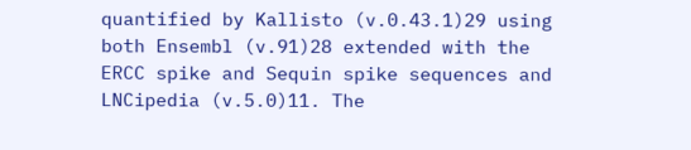quantified by Kallisto (v.0.43.1)29 using both Ensembl (v.91)28 extended with the ERCC spike and Sequin spike sequences and LNCipedia (v.5.0)11. The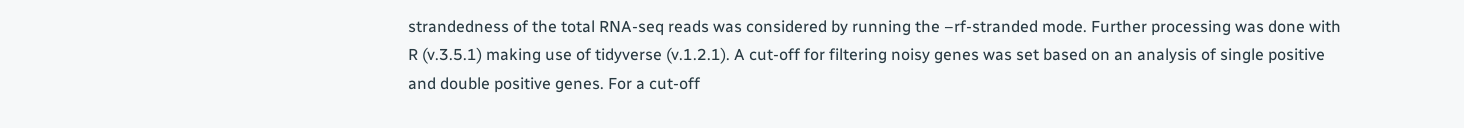strandedness of the total RNA-seq reads was considered by running the –rf-stranded mode. Further processing was done with R (v.3.5.1) making use of tidyverse (v.1.2.1). A cut-off for filtering noisy genes was set based on an analysis of single positive and double positive genes. For a cut-off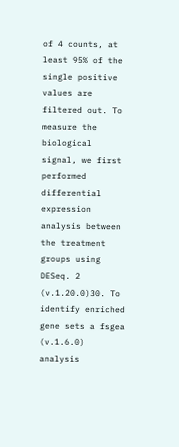of 4 counts, at least 95% of the single positive values are filtered out. To measure the biological signal, we first performed differential expression analysis between the treatment groups using DESeq. 2 (v.1.20.0)30. To identify enriched gene sets a fsgea (v.1.6.0) analysis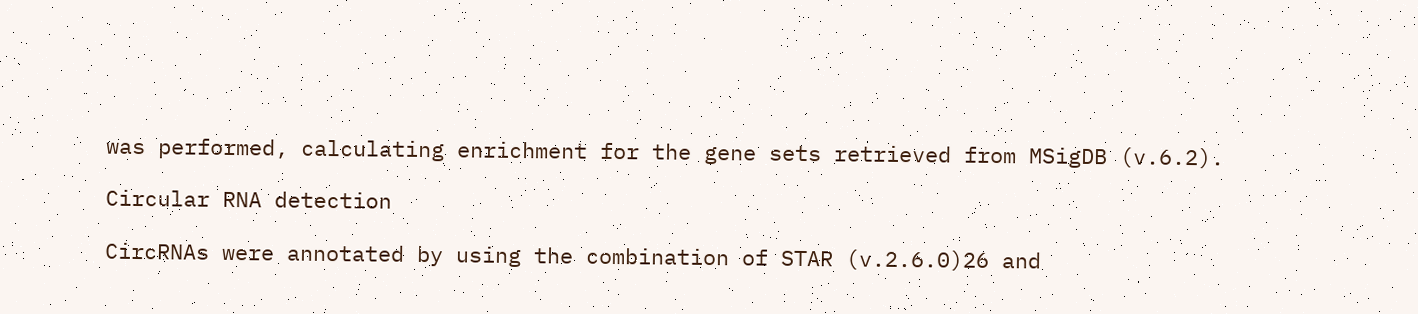was performed, calculating enrichment for the gene sets retrieved from MSigDB (v.6.2).

Circular RNA detection

CircRNAs were annotated by using the combination of STAR (v.2.6.0)26 and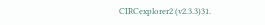CIRCexplorer2 (v2.3.3)31.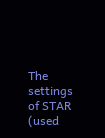The settings of STAR (used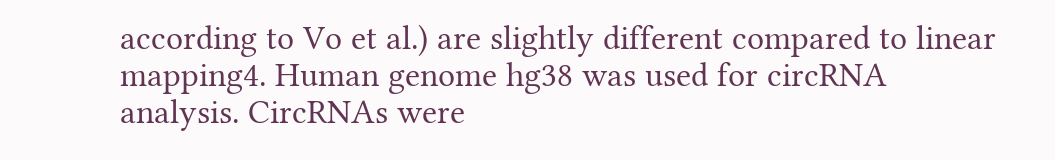according to Vo et al.) are slightly different compared to linear mapping4. Human genome hg38 was used for circRNA analysis. CircRNAs were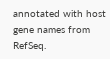annotated with host gene names from RefSeq.